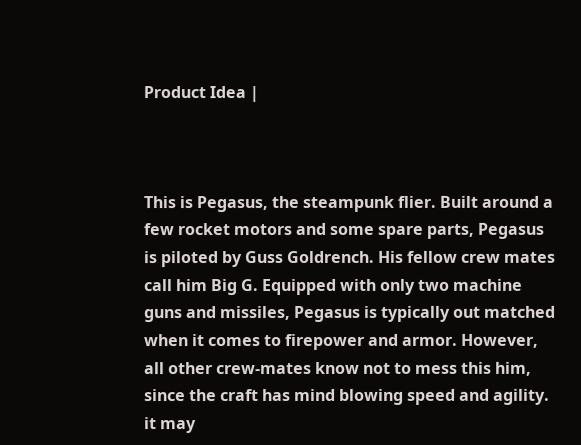Product Idea |



This is Pegasus, the steampunk flier. Built around a few rocket motors and some spare parts, Pegasus is piloted by Guss Goldrench. His fellow crew mates call him Big G. Equipped with only two machine guns and missiles, Pegasus is typically out matched when it comes to firepower and armor. However, all other crew-mates know not to mess this him, since the craft has mind blowing speed and agility. it may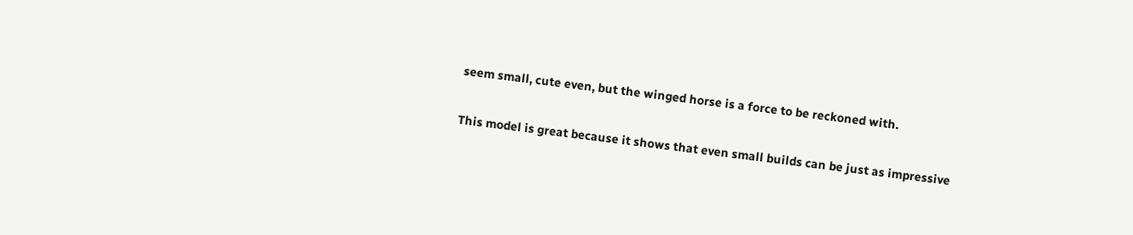seem small, cute even, but the winged horse is a force to be reckoned with.

This model is great because it shows that even small builds can be just as impressive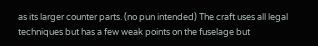as its larger counter parts. (no pun intended) The craft uses all legal techniques but has a few weak points on the fuselage but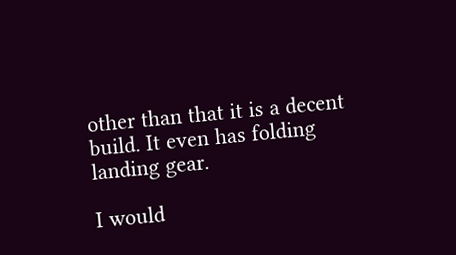other than that it is a decent build. It even has folding landing gear.

I would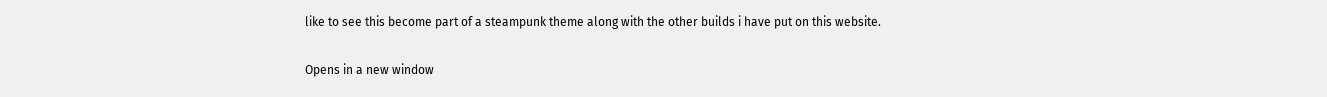like to see this become part of a steampunk theme along with the other builds i have put on this website.

Opens in a new window